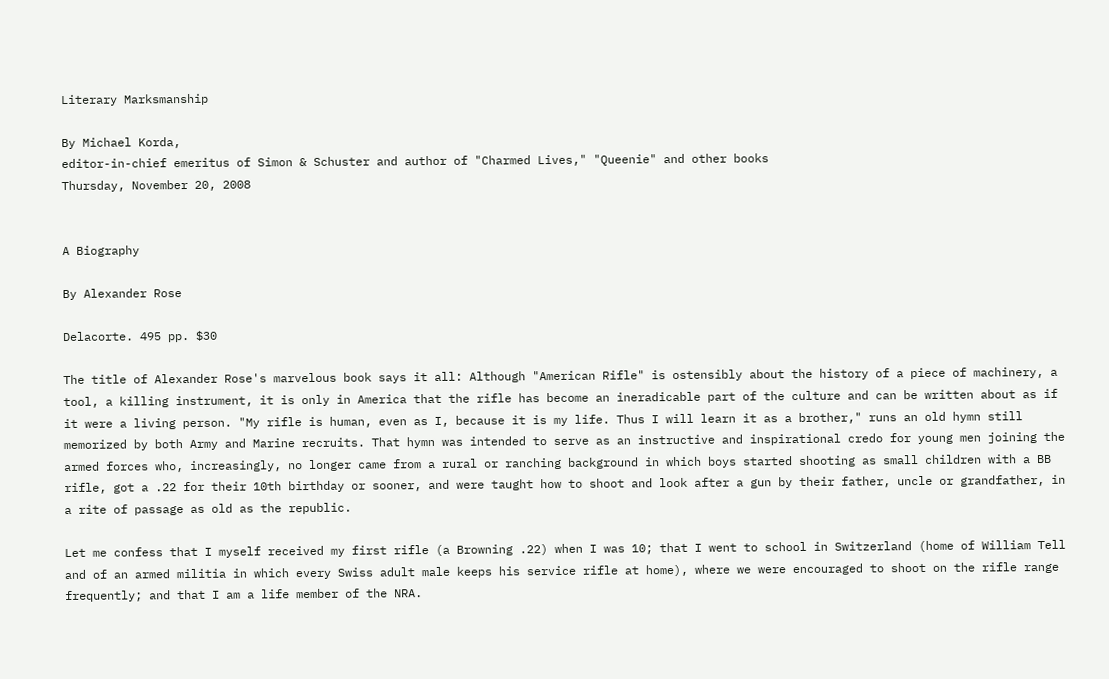Literary Marksmanship

By Michael Korda,
editor-in-chief emeritus of Simon & Schuster and author of "Charmed Lives," "Queenie" and other books
Thursday, November 20, 2008


A Biography

By Alexander Rose

Delacorte. 495 pp. $30

The title of Alexander Rose's marvelous book says it all: Although "American Rifle" is ostensibly about the history of a piece of machinery, a tool, a killing instrument, it is only in America that the rifle has become an ineradicable part of the culture and can be written about as if it were a living person. "My rifle is human, even as I, because it is my life. Thus I will learn it as a brother," runs an old hymn still memorized by both Army and Marine recruits. That hymn was intended to serve as an instructive and inspirational credo for young men joining the armed forces who, increasingly, no longer came from a rural or ranching background in which boys started shooting as small children with a BB rifle, got a .22 for their 10th birthday or sooner, and were taught how to shoot and look after a gun by their father, uncle or grandfather, in a rite of passage as old as the republic.

Let me confess that I myself received my first rifle (a Browning .22) when I was 10; that I went to school in Switzerland (home of William Tell and of an armed militia in which every Swiss adult male keeps his service rifle at home), where we were encouraged to shoot on the rifle range frequently; and that I am a life member of the NRA.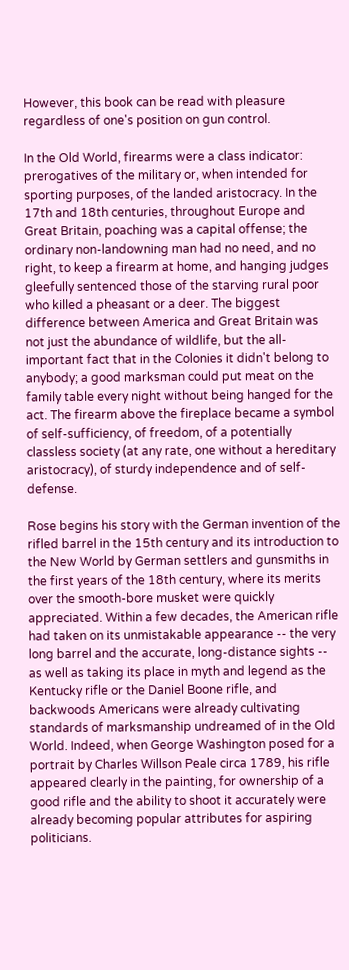However, this book can be read with pleasure regardless of one's position on gun control.

In the Old World, firearms were a class indicator: prerogatives of the military or, when intended for sporting purposes, of the landed aristocracy. In the 17th and 18th centuries, throughout Europe and Great Britain, poaching was a capital offense; the ordinary non-landowning man had no need, and no right, to keep a firearm at home, and hanging judges gleefully sentenced those of the starving rural poor who killed a pheasant or a deer. The biggest difference between America and Great Britain was not just the abundance of wildlife, but the all-important fact that in the Colonies it didn't belong to anybody; a good marksman could put meat on the family table every night without being hanged for the act. The firearm above the fireplace became a symbol of self-sufficiency, of freedom, of a potentially classless society (at any rate, one without a hereditary aristocracy), of sturdy independence and of self-defense.

Rose begins his story with the German invention of the rifled barrel in the 15th century and its introduction to the New World by German settlers and gunsmiths in the first years of the 18th century, where its merits over the smooth-bore musket were quickly appreciated. Within a few decades, the American rifle had taken on its unmistakable appearance -- the very long barrel and the accurate, long-distance sights -- as well as taking its place in myth and legend as the Kentucky rifle or the Daniel Boone rifle, and backwoods Americans were already cultivating standards of marksmanship undreamed of in the Old World. Indeed, when George Washington posed for a portrait by Charles Willson Peale circa 1789, his rifle appeared clearly in the painting, for ownership of a good rifle and the ability to shoot it accurately were already becoming popular attributes for aspiring politicians.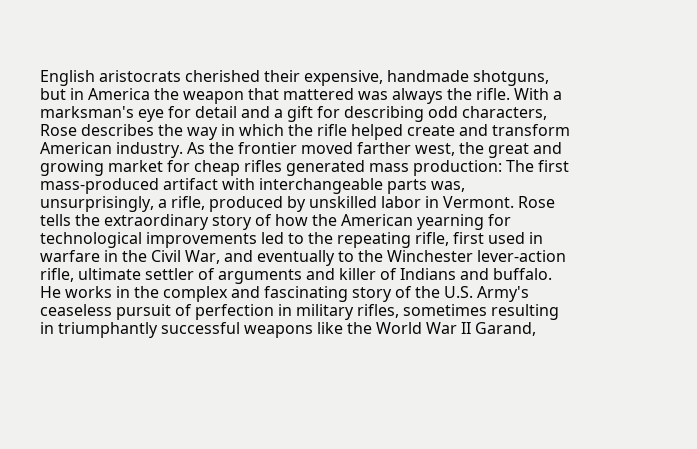English aristocrats cherished their expensive, handmade shotguns, but in America the weapon that mattered was always the rifle. With a marksman's eye for detail and a gift for describing odd characters, Rose describes the way in which the rifle helped create and transform American industry. As the frontier moved farther west, the great and growing market for cheap rifles generated mass production: The first mass-produced artifact with interchangeable parts was, unsurprisingly, a rifle, produced by unskilled labor in Vermont. Rose tells the extraordinary story of how the American yearning for technological improvements led to the repeating rifle, first used in warfare in the Civil War, and eventually to the Winchester lever-action rifle, ultimate settler of arguments and killer of Indians and buffalo. He works in the complex and fascinating story of the U.S. Army's ceaseless pursuit of perfection in military rifles, sometimes resulting in triumphantly successful weapons like the World War II Garand,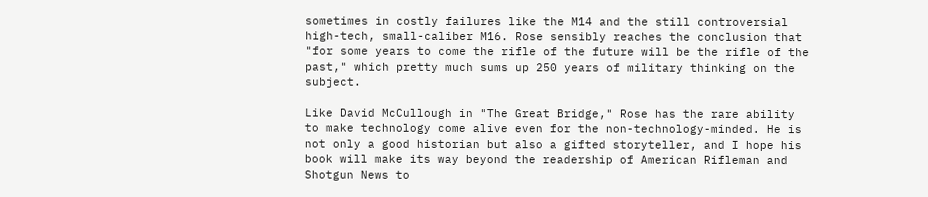sometimes in costly failures like the M14 and the still controversial high-tech, small-caliber M16. Rose sensibly reaches the conclusion that "for some years to come the rifle of the future will be the rifle of the past," which pretty much sums up 250 years of military thinking on the subject.

Like David McCullough in "The Great Bridge," Rose has the rare ability to make technology come alive even for the non-technology-minded. He is not only a good historian but also a gifted storyteller, and I hope his book will make its way beyond the readership of American Rifleman and Shotgun News to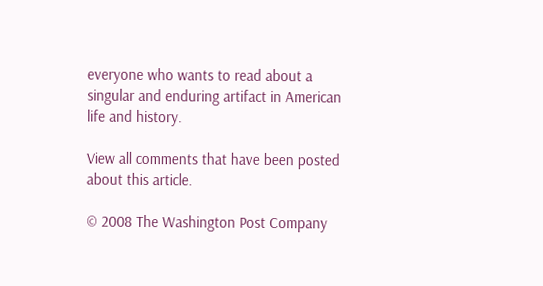everyone who wants to read about a singular and enduring artifact in American life and history.

View all comments that have been posted about this article.

© 2008 The Washington Post Company